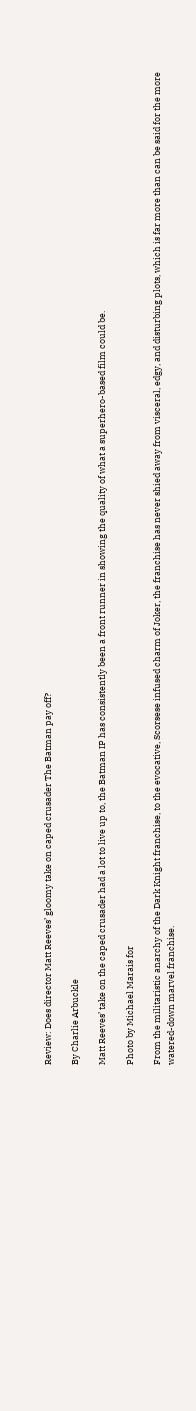Review: Does director Matt Reeves’ gloomy take on caped crusader The Batman pay off?

By Charlie Arbuckle

Matt Reeves’ take on the caped crusader had a lot to live up to, the Batman IP has consistently been a front runner in showing the quality of what a superhero-based film could be.

Photo by Michael Marais for

From the militaristic anarchy of the Dark Knight franchise, to the evocative, Scorsese infused charm of Joker, the franchise has never shied away from visceral, edgy, and disturbing plots, which is far more than can be said for the more watered-down marvel franchise.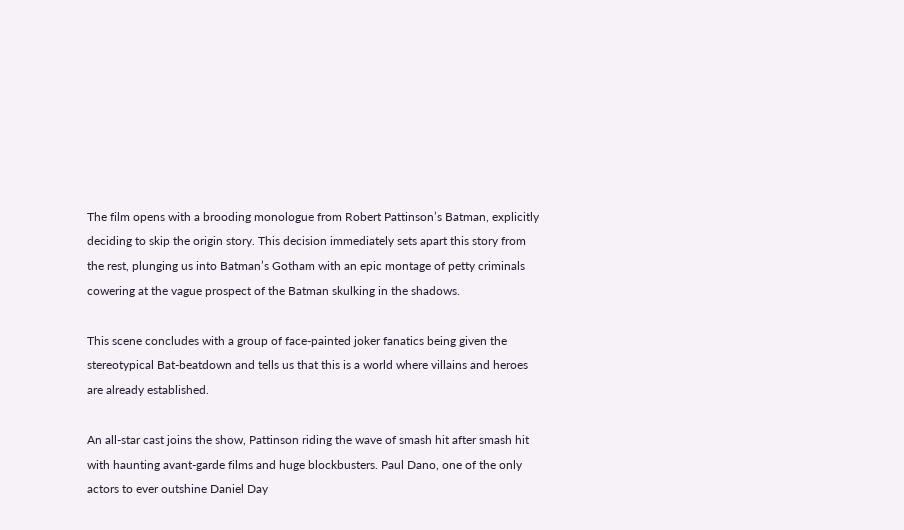The film opens with a brooding monologue from Robert Pattinson’s Batman, explicitly deciding to skip the origin story. This decision immediately sets apart this story from the rest, plunging us into Batman’s Gotham with an epic montage of petty criminals cowering at the vague prospect of the Batman skulking in the shadows.

This scene concludes with a group of face-painted joker fanatics being given the stereotypical Bat-beatdown and tells us that this is a world where villains and heroes are already established.

An all-star cast joins the show, Pattinson riding the wave of smash hit after smash hit with haunting avant-garde films and huge blockbusters. Paul Dano, one of the only actors to ever outshine Daniel Day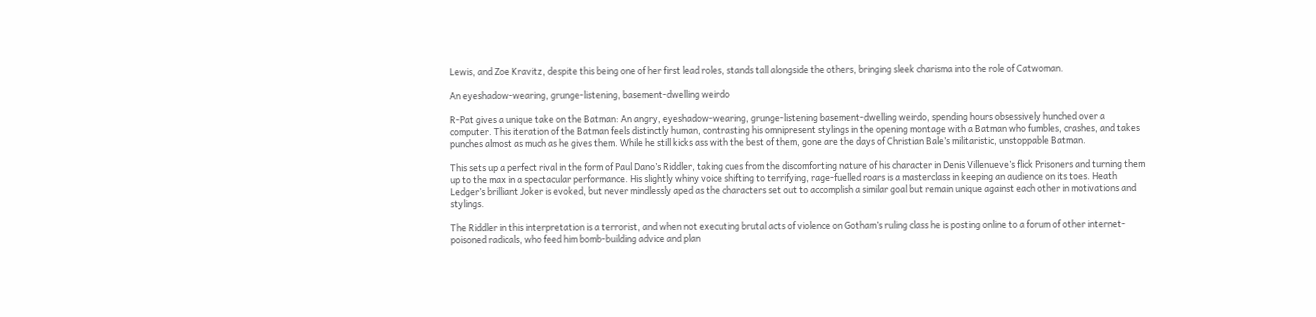Lewis, and Zoe Kravitz, despite this being one of her first lead roles, stands tall alongside the others, bringing sleek charisma into the role of Catwoman.

An eyeshadow-wearing, grunge-listening, basement-dwelling weirdo

R-Pat gives a unique take on the Batman: An angry, eyeshadow-wearing, grunge-listening basement-dwelling weirdo, spending hours obsessively hunched over a computer. This iteration of the Batman feels distinctly human, contrasting his omnipresent stylings in the opening montage with a Batman who fumbles, crashes, and takes punches almost as much as he gives them. While he still kicks ass with the best of them, gone are the days of Christian Bale’s militaristic, unstoppable Batman.

This sets up a perfect rival in the form of Paul Dano’s Riddler, taking cues from the discomforting nature of his character in Denis Villenueve’s flick Prisoners and turning them up to the max in a spectacular performance. His slightly whiny voice shifting to terrifying, rage-fuelled roars is a masterclass in keeping an audience on its toes. Heath Ledger’s brilliant Joker is evoked, but never mindlessly aped as the characters set out to accomplish a similar goal but remain unique against each other in motivations and stylings.

The Riddler in this interpretation is a terrorist, and when not executing brutal acts of violence on Gotham’s ruling class he is posting online to a forum of other internet-poisoned radicals, who feed him bomb-building advice and plan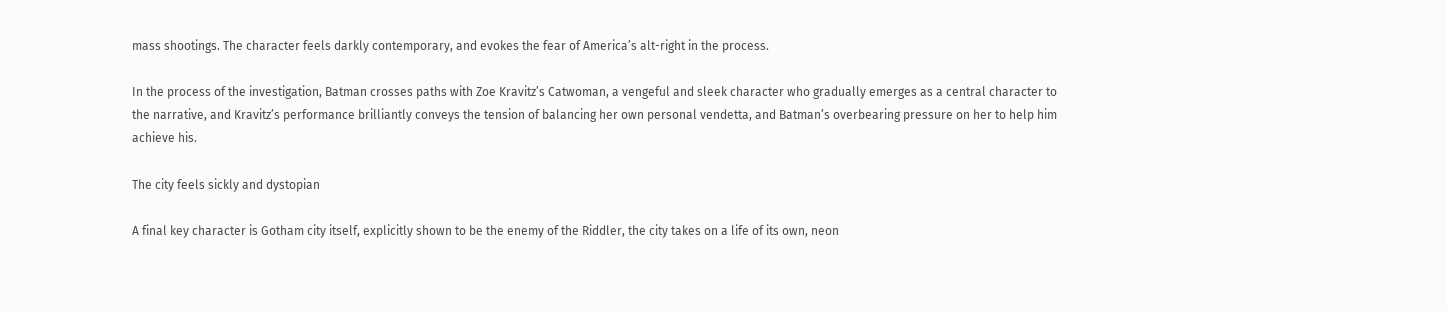mass shootings. The character feels darkly contemporary, and evokes the fear of America’s alt-right in the process.

In the process of the investigation, Batman crosses paths with Zoe Kravitz’s Catwoman, a vengeful and sleek character who gradually emerges as a central character to the narrative, and Kravitz’s performance brilliantly conveys the tension of balancing her own personal vendetta, and Batman’s overbearing pressure on her to help him achieve his.

The city feels sickly and dystopian

A final key character is Gotham city itself, explicitly shown to be the enemy of the Riddler, the city takes on a life of its own, neon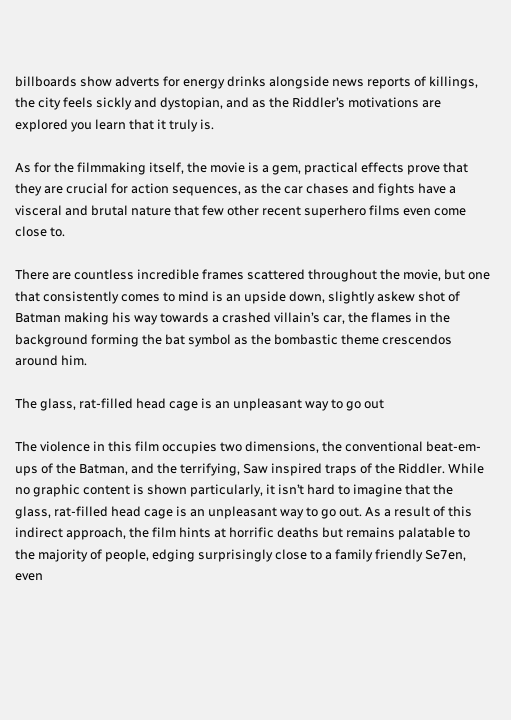billboards show adverts for energy drinks alongside news reports of killings, the city feels sickly and dystopian, and as the Riddler’s motivations are explored you learn that it truly is.

As for the filmmaking itself, the movie is a gem, practical effects prove that they are crucial for action sequences, as the car chases and fights have a visceral and brutal nature that few other recent superhero films even come close to.

There are countless incredible frames scattered throughout the movie, but one that consistently comes to mind is an upside down, slightly askew shot of Batman making his way towards a crashed villain’s car, the flames in the background forming the bat symbol as the bombastic theme crescendos around him.

The glass, rat-filled head cage is an unpleasant way to go out

The violence in this film occupies two dimensions, the conventional beat-em-ups of the Batman, and the terrifying, Saw inspired traps of the Riddler. While no graphic content is shown particularly, it isn’t hard to imagine that the glass, rat-filled head cage is an unpleasant way to go out. As a result of this indirect approach, the film hints at horrific deaths but remains palatable to the majority of people, edging surprisingly close to a family friendly Se7en, even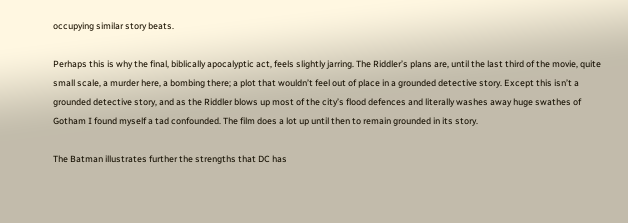occupying similar story beats.

Perhaps this is why the final, biblically apocalyptic act, feels slightly jarring. The Riddler’s plans are, until the last third of the movie, quite small scale, a murder here, a bombing there; a plot that wouldn’t feel out of place in a grounded detective story. Except this isn’t a grounded detective story, and as the Riddler blows up most of the city’s flood defences and literally washes away huge swathes of Gotham I found myself a tad confounded. The film does a lot up until then to remain grounded in its story.

The Batman illustrates further the strengths that DC has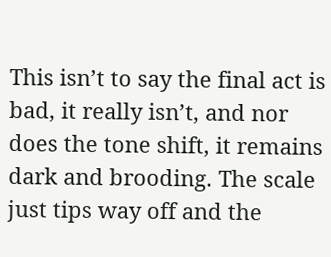This isn’t to say the final act is bad, it really isn’t, and nor does the tone shift, it remains dark and brooding. The scale just tips way off and the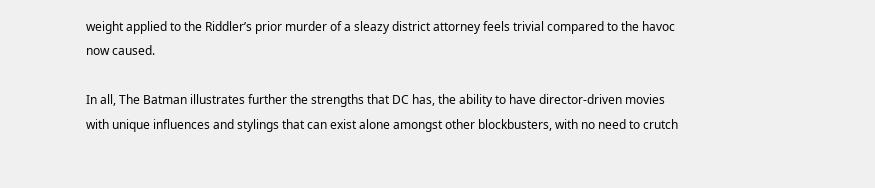weight applied to the Riddler’s prior murder of a sleazy district attorney feels trivial compared to the havoc now caused.

In all, The Batman illustrates further the strengths that DC has, the ability to have director-driven movies with unique influences and stylings that can exist alone amongst other blockbusters, with no need to crutch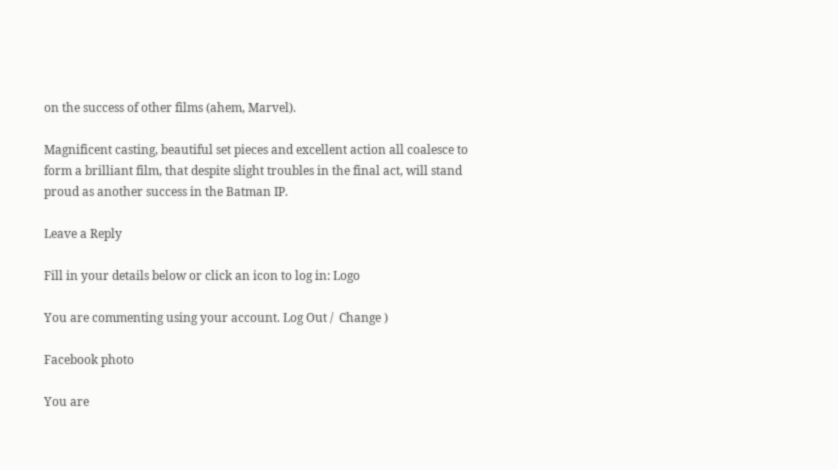on the success of other films (ahem, Marvel).

Magnificent casting, beautiful set pieces and excellent action all coalesce to form a brilliant film, that despite slight troubles in the final act, will stand proud as another success in the Batman IP.

Leave a Reply

Fill in your details below or click an icon to log in: Logo

You are commenting using your account. Log Out /  Change )

Facebook photo

You are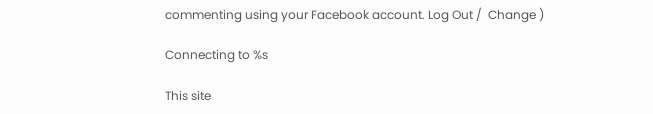commenting using your Facebook account. Log Out /  Change )

Connecting to %s

This site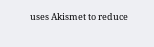uses Akismet to reduce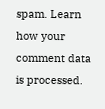spam. Learn how your comment data is processed.